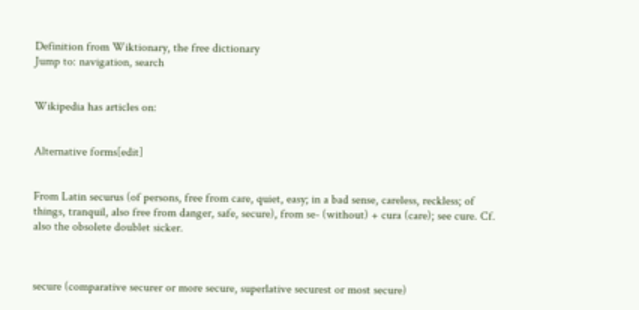Definition from Wiktionary, the free dictionary
Jump to: navigation, search


Wikipedia has articles on:


Alternative forms[edit]


From Latin securus (of persons, free from care, quiet, easy; in a bad sense, careless, reckless; of things, tranquil, also free from danger, safe, secure), from se- (without) + cura (care); see cure. Cf. also the obsolete doublet sicker.



secure (comparative securer or more secure, superlative securest or most secure)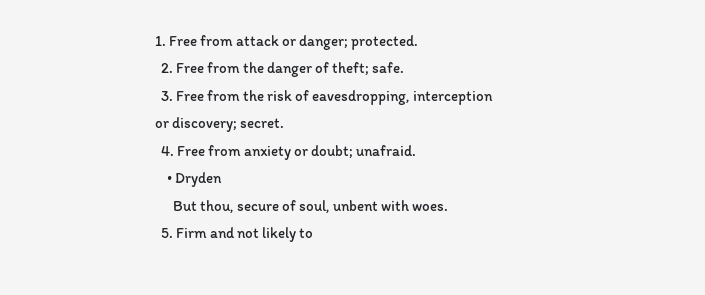1. Free from attack or danger; protected.
  2. Free from the danger of theft; safe.
  3. Free from the risk of eavesdropping, interception or discovery; secret.
  4. Free from anxiety or doubt; unafraid.
    • Dryden
      But thou, secure of soul, unbent with woes.
  5. Firm and not likely to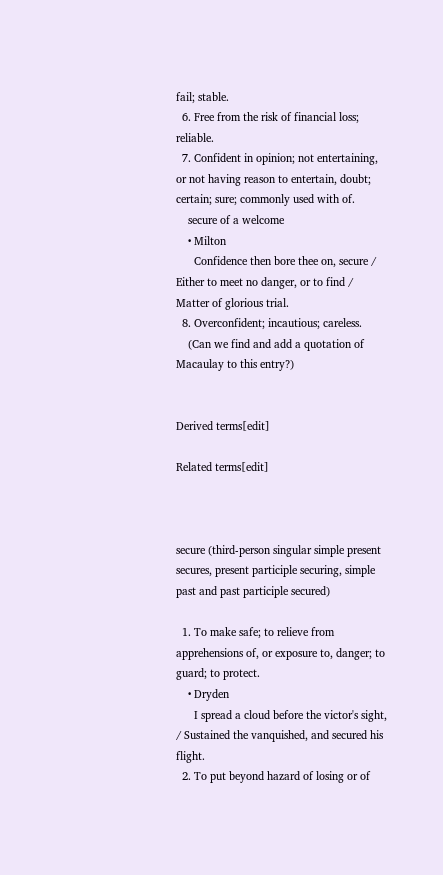fail; stable.
  6. Free from the risk of financial loss; reliable.
  7. Confident in opinion; not entertaining, or not having reason to entertain, doubt; certain; sure; commonly used with of.
    secure of a welcome
    • Milton
      Confidence then bore thee on, secure / Either to meet no danger, or to find / Matter of glorious trial.
  8. Overconfident; incautious; careless.
    (Can we find and add a quotation of Macaulay to this entry?)


Derived terms[edit]

Related terms[edit]



secure (third-person singular simple present secures, present participle securing, simple past and past participle secured)

  1. To make safe; to relieve from apprehensions of, or exposure to, danger; to guard; to protect.
    • Dryden
      I spread a cloud before the victor's sight, / Sustained the vanquished, and secured his flight.
  2. To put beyond hazard of losing or of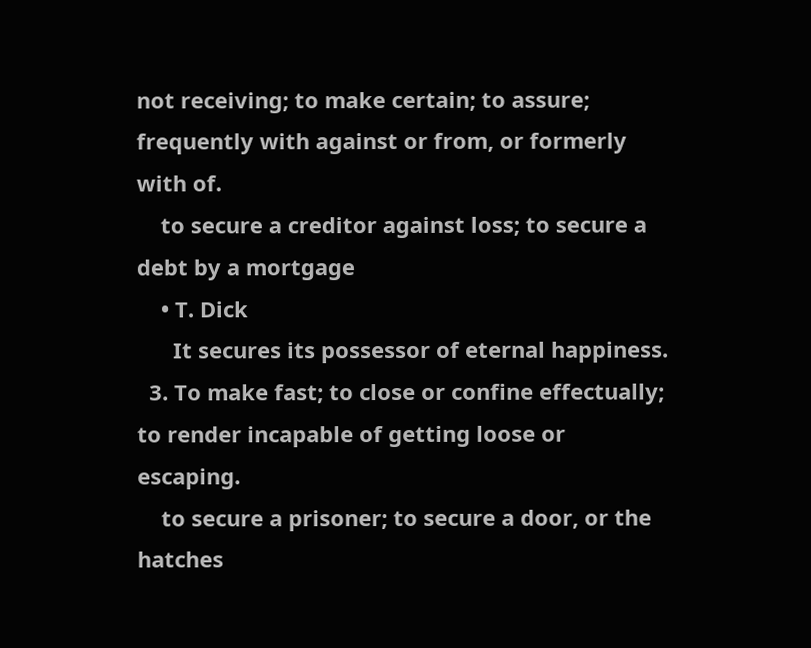not receiving; to make certain; to assure; frequently with against or from, or formerly with of.
    to secure a creditor against loss; to secure a debt by a mortgage
    • T. Dick
      It secures its possessor of eternal happiness.
  3. To make fast; to close or confine effectually; to render incapable of getting loose or escaping.
    to secure a prisoner; to secure a door, or the hatches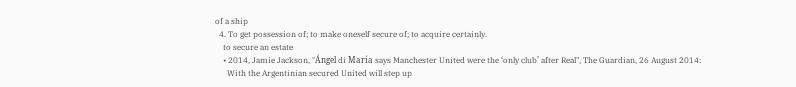of a ship
  4. To get possession of; to make oneself secure of; to acquire certainly.
    to secure an estate
    • 2014, Jamie Jackson, "Ángel di María says Manchester United were the ‘only club’ after Real", The Guardian, 26 August 2014:
      With the Argentinian secured United will step up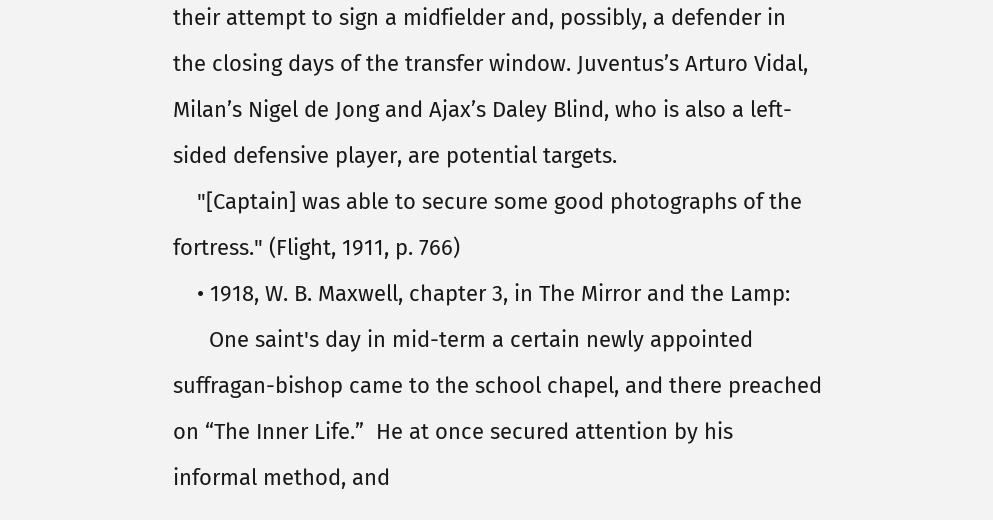their attempt to sign a midfielder and, possibly, a defender in the closing days of the transfer window. Juventus’s Arturo Vidal, Milan’s Nigel de Jong and Ajax’s Daley Blind, who is also a left-sided defensive player, are potential targets.
    "[Captain] was able to secure some good photographs of the fortress." (Flight, 1911, p. 766)
    • 1918, W. B. Maxwell, chapter 3, in The Mirror and the Lamp:
      One saint's day in mid-term a certain newly appointed suffragan-bishop came to the school chapel, and there preached on “The Inner Life.”  He at once secured attention by his informal method, and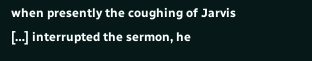when presently the coughing of Jarvis […] interrupted the sermon, he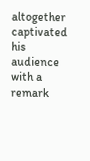altogether captivated his audience with a remark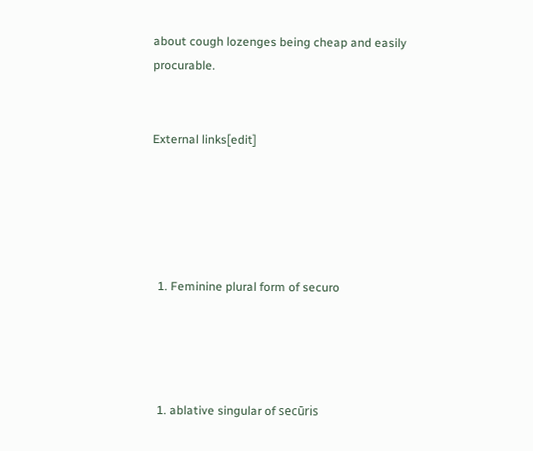about cough lozenges being cheap and easily procurable.


External links[edit]





  1. Feminine plural form of securo




  1. ablative singular of secūris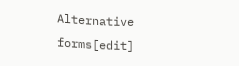Alternative forms[edit]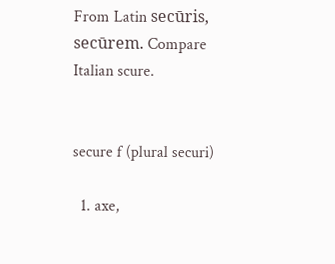From Latin secūris, secūrem. Compare Italian scure.


secure f (plural securi)

  1. axe,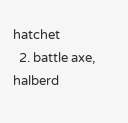hatchet
  2. battle axe, halberd